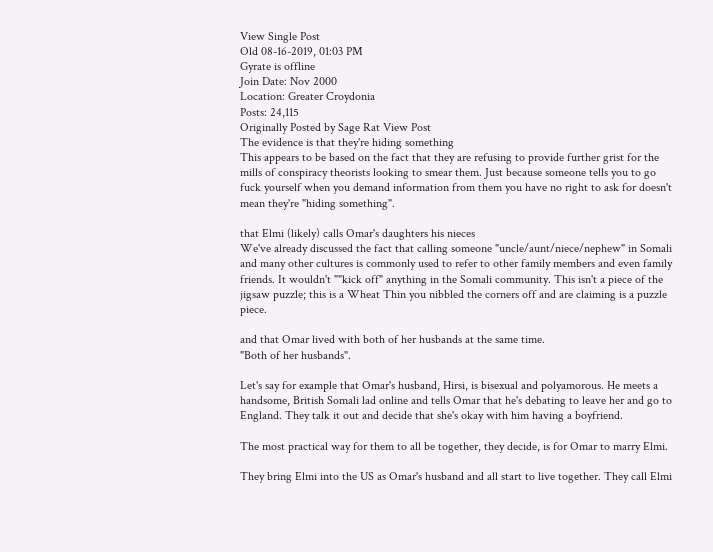View Single Post
Old 08-16-2019, 01:03 PM
Gyrate is offline
Join Date: Nov 2000
Location: Greater Croydonia
Posts: 24,115
Originally Posted by Sage Rat View Post
The evidence is that they're hiding something
This appears to be based on the fact that they are refusing to provide further grist for the mills of conspiracy theorists looking to smear them. Just because someone tells you to go fuck yourself when you demand information from them you have no right to ask for doesn't mean they're "hiding something".

that Elmi (likely) calls Omar's daughters his nieces
We've already discussed the fact that calling someone "uncle/aunt/niece/nephew" in Somali and many other cultures is commonly used to refer to other family members and even family friends. It wouldn't ""kick off" anything in the Somali community. This isn't a piece of the jigsaw puzzle; this is a Wheat Thin you nibbled the corners off and are claiming is a puzzle piece.

and that Omar lived with both of her husbands at the same time.
"Both of her husbands".

Let's say for example that Omar's husband, Hirsi, is bisexual and polyamorous. He meets a handsome, British Somali lad online and tells Omar that he's debating to leave her and go to England. They talk it out and decide that she's okay with him having a boyfriend.

The most practical way for them to all be together, they decide, is for Omar to marry Elmi.

They bring Elmi into the US as Omar's husband and all start to live together. They call Elmi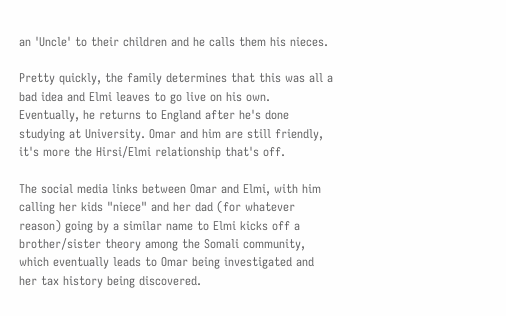an 'Uncle' to their children and he calls them his nieces.

Pretty quickly, the family determines that this was all a bad idea and Elmi leaves to go live on his own. Eventually, he returns to England after he's done studying at University. Omar and him are still friendly, it's more the Hirsi/Elmi relationship that's off.

The social media links between Omar and Elmi, with him calling her kids "niece" and her dad (for whatever reason) going by a similar name to Elmi kicks off a brother/sister theory among the Somali community, which eventually leads to Omar being investigated and her tax history being discovered.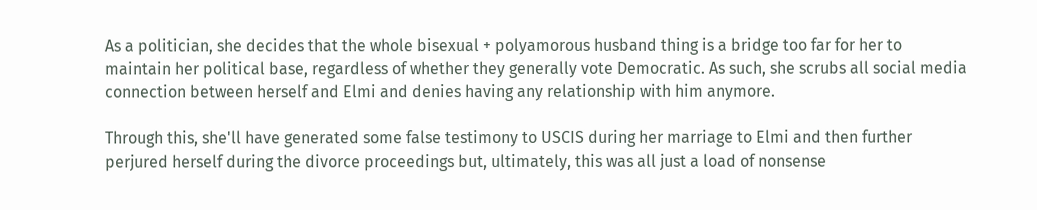As a politician, she decides that the whole bisexual + polyamorous husband thing is a bridge too far for her to maintain her political base, regardless of whether they generally vote Democratic. As such, she scrubs all social media connection between herself and Elmi and denies having any relationship with him anymore.

Through this, she'll have generated some false testimony to USCIS during her marriage to Elmi and then further perjured herself during the divorce proceedings but, ultimately, this was all just a load of nonsense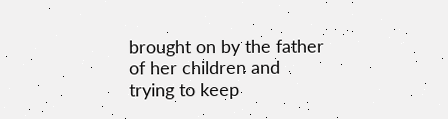brought on by the father of her children and trying to keep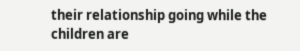their relationship going while the children are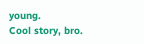young.
Cool story, bro.